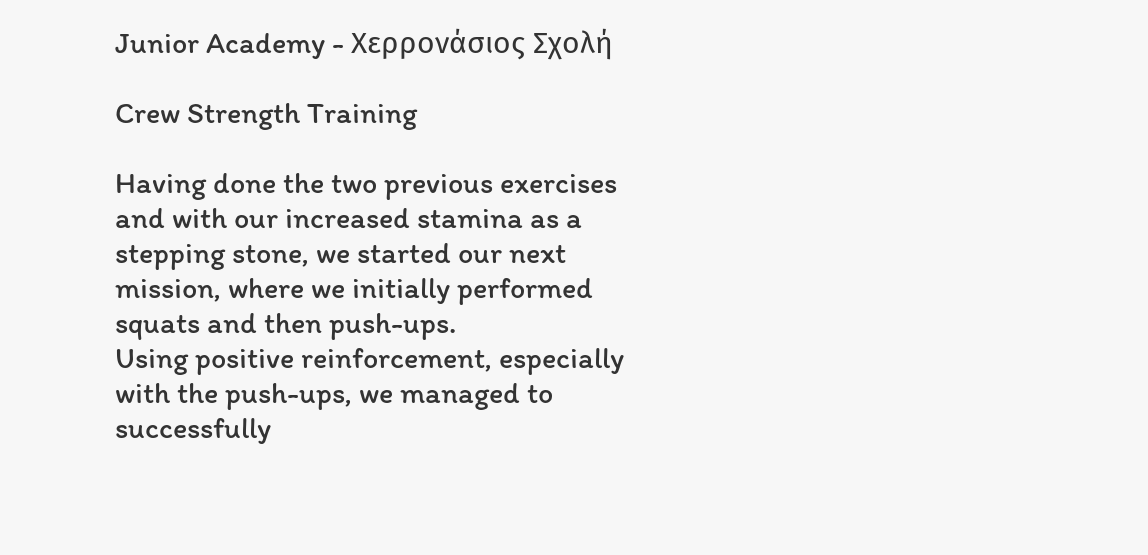Junior Academy - Χερρονάσιος Σχολή

Crew Strength Training

Having done the two previous exercises and with our increased stamina as a stepping stone, we started our next mission, where we initially performed squats and then push-ups.
Using positive reinforcement, especially with the push-ups, we managed to successfully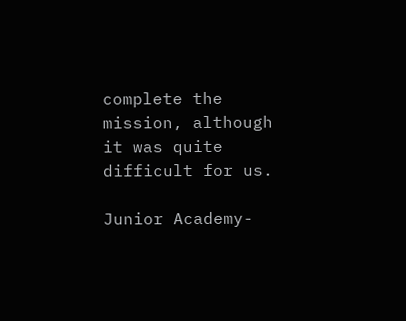complete the mission, although it was quite difficult for us.

Junior Academy-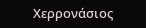Χερρονάσιος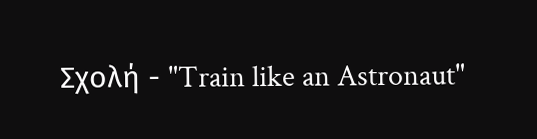Σχολή - "Train like an Astronaut"